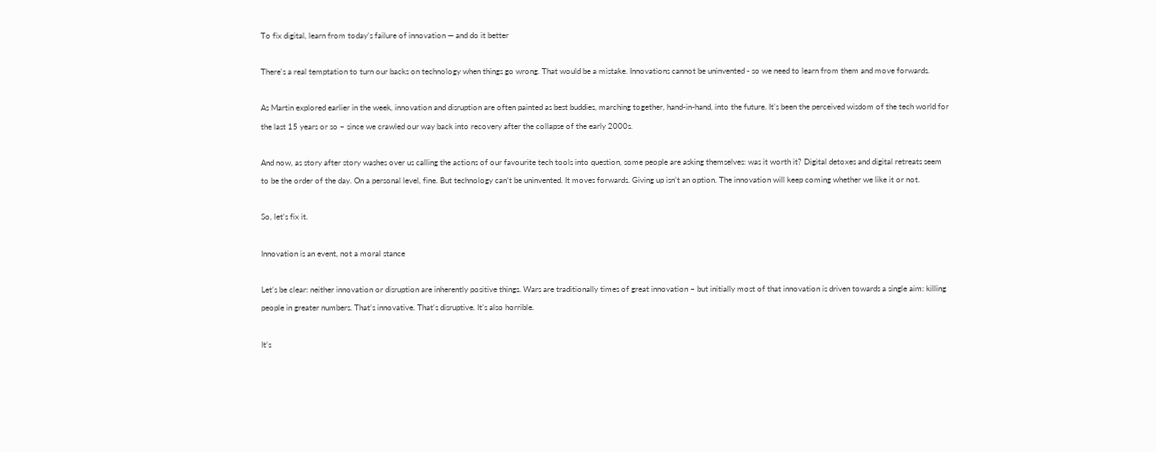To fix digital, learn from today’s failure of innovation — and do it better

There's a real temptation to turn our backs on technology when things go wrong. That would be a mistake. Innovations cannot be uninvented - so we need to learn from them and move forwards.

As Martin explored earlier in the week, innovation and disruption are often painted as best buddies, marching together, hand-in-hand, into the future. It’s been the perceived wisdom of the tech world for the last 15 years or so – since we crawled our way back into recovery after the collapse of the early 2000s.

And now, as story after story washes over us calling the actions of our favourite tech tools into question, some people are asking themselves: was it worth it? Digital detoxes and digital retreats seem to be the order of the day. On a personal level, fine. But technology can’t be uninvented. It moves forwards. Giving up isn’t an option. The innovation will keep coming whether we like it or not.

So, let’s fix it.

Innovation is an event, not a moral stance

Let’s be clear: neither innovation or disruption are inherently positive things. Wars are traditionally times of great innovation – but initially most of that innovation is driven towards a single aim: killing people in greater numbers. That’s innovative. That’s disruptive. It’s also horrible.

It’s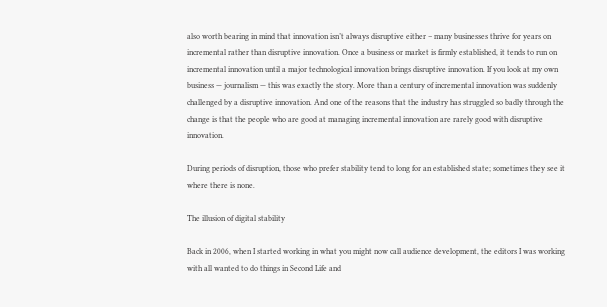also worth bearing in mind that innovation isn’t always disruptive either – many businesses thrive for years on incremental rather than disruptive innovation. Once a business or market is firmly established, it tends to run on incremental innovation until a major technological innovation brings disruptive innovation. If you look at my own business — journalism — this was exactly the story. More than a century of incremental innovation was suddenly challenged by a disruptive innovation. And one of the reasons that the industry has struggled so badly through the change is that the people who are good at managing incremental innovation are rarely good with disruptive innovation.

During periods of disruption, those who prefer stability tend to long for an established state; sometimes they see it where there is none.

The illusion of digital stability

Back in 2006, when I started working in what you might now call audience development, the editors I was working with all wanted to do things in Second Life and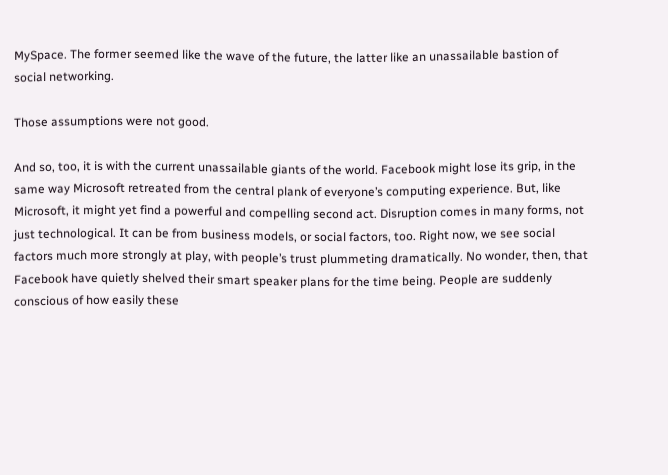MySpace. The former seemed like the wave of the future, the latter like an unassailable bastion of social networking.

Those assumptions were not good.

And so, too, it is with the current unassailable giants of the world. Facebook might lose its grip, in the same way Microsoft retreated from the central plank of everyone’s computing experience. But, like Microsoft, it might yet find a powerful and compelling second act. Disruption comes in many forms, not just technological. It can be from business models, or social factors, too. Right now, we see social factors much more strongly at play, with people’s trust plummeting dramatically. No wonder, then, that Facebook have quietly shelved their smart speaker plans for the time being. People are suddenly conscious of how easily these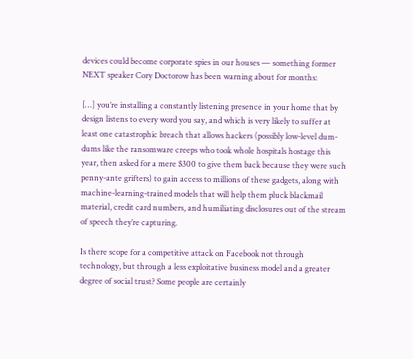devices could become corporate spies in our houses — something former NEXT speaker Cory Doctorow has been warning about for months:

[…] you’re installing a constantly listening presence in your home that by design listens to every word you say, and which is very likely to suffer at least one catastrophic breach that allows hackers (possibly low-level dum-dums like the ransomware creeps who took whole hospitals hostage this year, then asked for a mere $300 to give them back because they were such penny-ante grifters) to gain access to millions of these gadgets, along with machine-learning-trained models that will help them pluck blackmail material, credit card numbers, and humiliating disclosures out of the stream of speech they’re capturing.

Is there scope for a competitive attack on Facebook not through technology, but through a less exploitative business model and a greater degree of social trust? Some people are certainly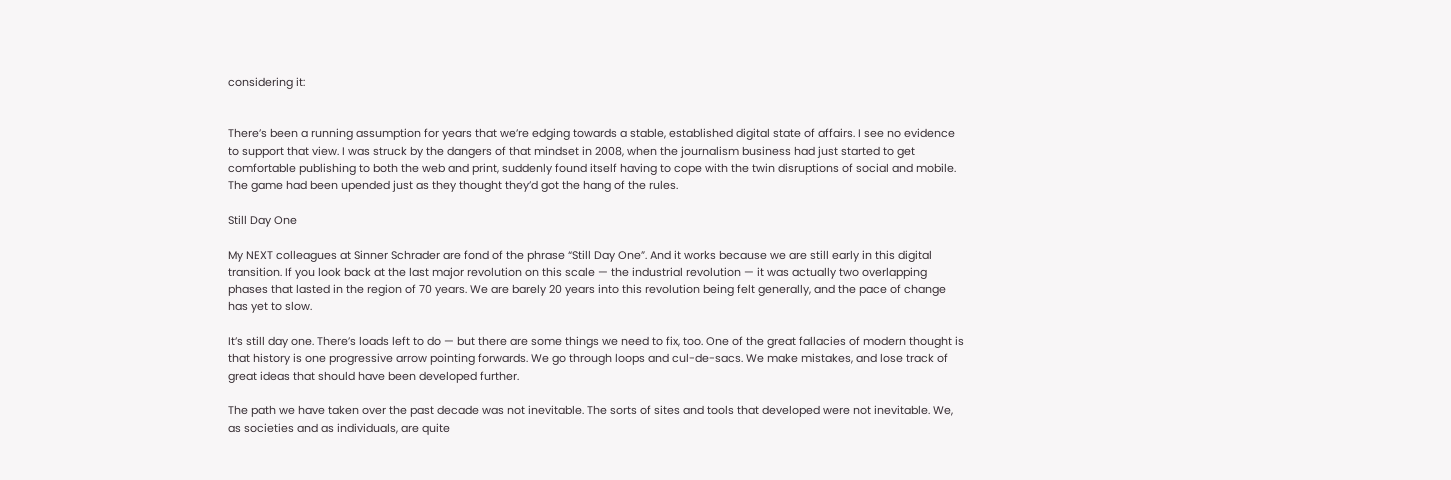considering it:


There’s been a running assumption for years that we’re edging towards a stable, established digital state of affairs. I see no evidence to support that view. I was struck by the dangers of that mindset in 2008, when the journalism business had just started to get comfortable publishing to both the web and print, suddenly found itself having to cope with the twin disruptions of social and mobile. The game had been upended just as they thought they’d got the hang of the rules.

Still Day One

My NEXT colleagues at Sinner Schrader are fond of the phrase “Still Day One”. And it works because we are still early in this digital transition. If you look back at the last major revolution on this scale — the industrial revolution — it was actually two overlapping phases that lasted in the region of 70 years. We are barely 20 years into this revolution being felt generally, and the pace of change has yet to slow.

It’s still day one. There’s loads left to do — but there are some things we need to fix, too. One of the great fallacies of modern thought is that history is one progressive arrow pointing forwards. We go through loops and cul-de-sacs. We make mistakes, and lose track of great ideas that should have been developed further.

The path we have taken over the past decade was not inevitable. The sorts of sites and tools that developed were not inevitable. We, as societies and as individuals, are quite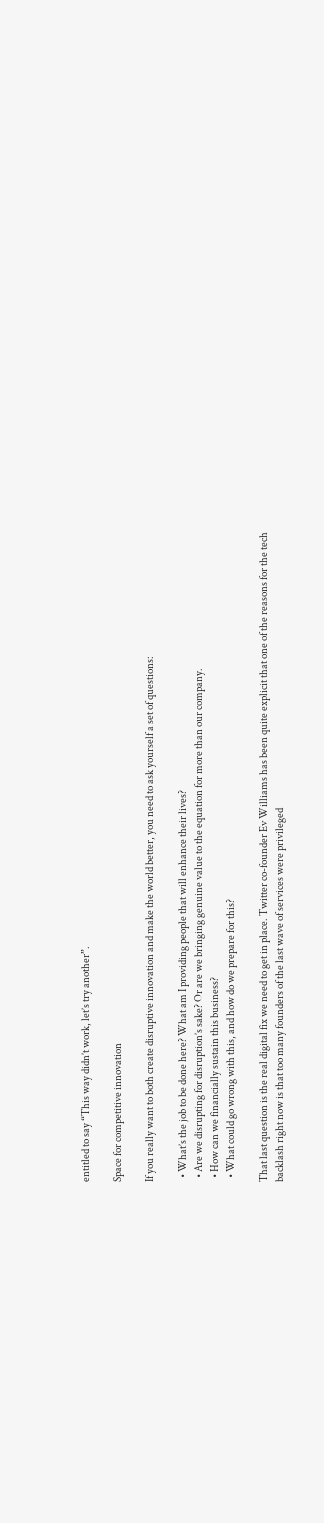entitled to say “This way didn’t work, let’s try another”.

Space for competitive innovation

If you really want to both create disruptive innovation and make the world better, you need to ask yourself a set of questions:

  • What’s the job to be done here? What am I providing people that will enhance their lives?
  • Are we disrupting for disruption’s sake? Or are we bringing genuine value to the equation for more than our company.
  • How can we financially sustain this business?
  • What could go wrong with this, and how do we prepare for this?

That last question is the real digital fix we need to get in place. Twitter co-founder Ev Williams has been quite explicit that one of the reasons for the tech backlash right now is that too many founders of the last wave of services were privileged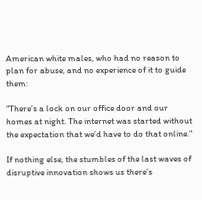American white males, who had no reason to plan for abuse, and no experience of it to guide them:

“There’s a lock on our office door and our homes at night. The internet was started without the expectation that we’d have to do that online.”

If nothing else, the stumbles of the last waves of disruptive innovation shows us there’s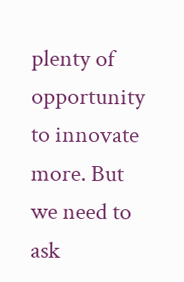plenty of opportunity to innovate more. But we need to ask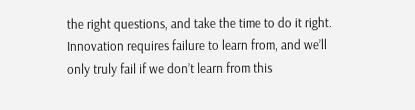the right questions, and take the time to do it right. Innovation requires failure to learn from, and we’ll only truly fail if we don’t learn from this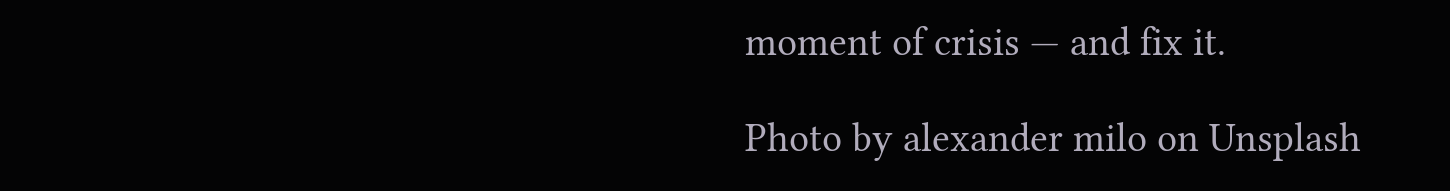moment of crisis — and fix it.

Photo by alexander milo on Unsplash